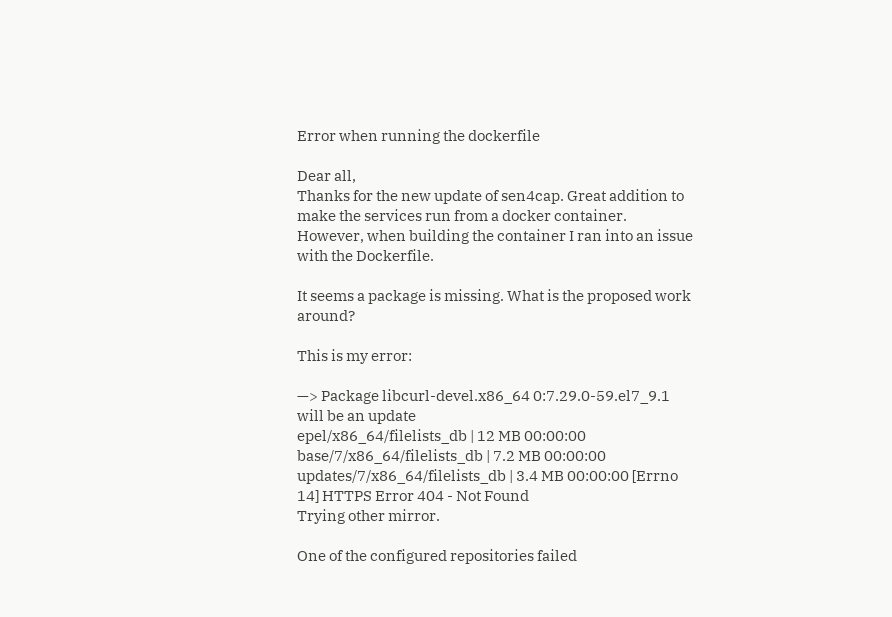Error when running the dockerfile

Dear all,
Thanks for the new update of sen4cap. Great addition to make the services run from a docker container. However, when building the container I ran into an issue with the Dockerfile.

It seems a package is missing. What is the proposed work around?

This is my error:

—> Package libcurl-devel.x86_64 0:7.29.0-59.el7_9.1 will be an update
epel/x86_64/filelists_db | 12 MB 00:00:00
base/7/x86_64/filelists_db | 7.2 MB 00:00:00
updates/7/x86_64/filelists_db | 3.4 MB 00:00:00 [Errno 14] HTTPS Error 404 - Not Found
Trying other mirror.

One of the configured repositories failed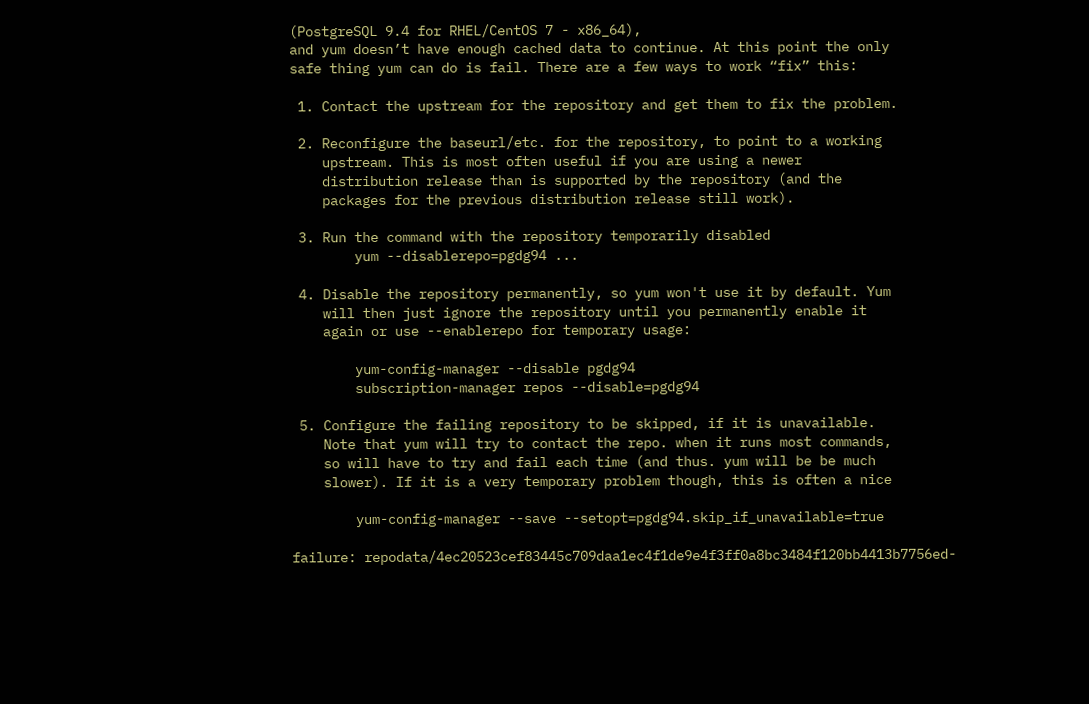(PostgreSQL 9.4 for RHEL/CentOS 7 - x86_64),
and yum doesn’t have enough cached data to continue. At this point the only
safe thing yum can do is fail. There are a few ways to work “fix” this:

 1. Contact the upstream for the repository and get them to fix the problem.

 2. Reconfigure the baseurl/etc. for the repository, to point to a working
    upstream. This is most often useful if you are using a newer
    distribution release than is supported by the repository (and the
    packages for the previous distribution release still work).

 3. Run the command with the repository temporarily disabled
        yum --disablerepo=pgdg94 ...

 4. Disable the repository permanently, so yum won't use it by default. Yum
    will then just ignore the repository until you permanently enable it
    again or use --enablerepo for temporary usage:

        yum-config-manager --disable pgdg94
        subscription-manager repos --disable=pgdg94

 5. Configure the failing repository to be skipped, if it is unavailable.
    Note that yum will try to contact the repo. when it runs most commands,
    so will have to try and fail each time (and thus. yum will be be much
    slower). If it is a very temporary problem though, this is often a nice

        yum-config-manager --save --setopt=pgdg94.skip_if_unavailable=true

failure: repodata/4ec20523cef83445c709daa1ec4f1de9e4f3ff0a8bc3484f120bb4413b7756ed-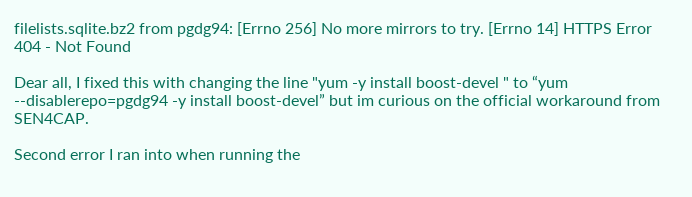filelists.sqlite.bz2 from pgdg94: [Errno 256] No more mirrors to try. [Errno 14] HTTPS Error 404 - Not Found

Dear all, I fixed this with changing the line "yum -y install boost-devel " to “yum --disablerepo=pgdg94 -y install boost-devel” but im curious on the official workaround from SEN4CAP.

Second error I ran into when running the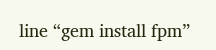line “gem install fpm”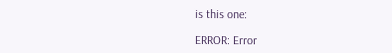is this one:

ERROR: Error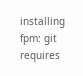installing fpm: git requires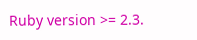Ruby version >= 2.3.